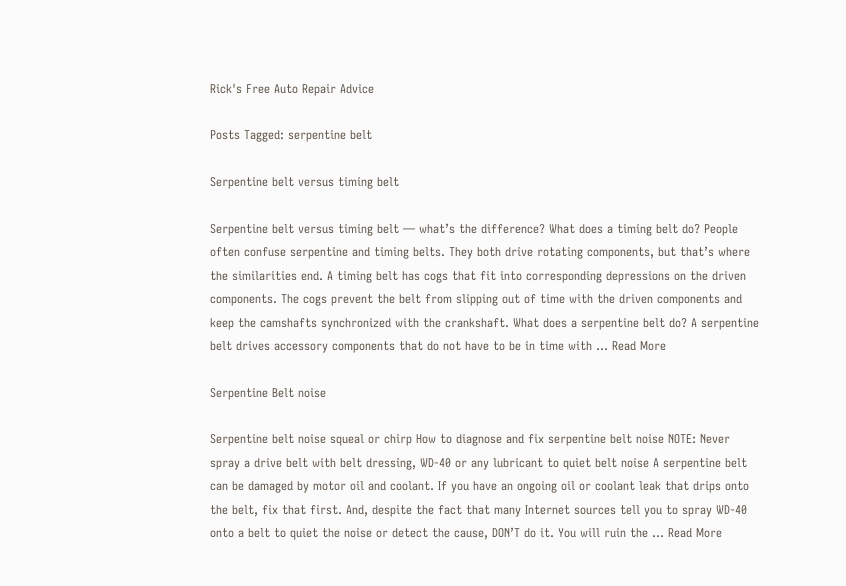Rick's Free Auto Repair Advice

Posts Tagged: serpentine belt

Serpentine belt versus timing belt

Serpentine belt versus timing belt — what’s the difference? What does a timing belt do? People often confuse serpentine and timing belts. They both drive rotating components, but that’s where the similarities end. A timing belt has cogs that fit into corresponding depressions on the driven components. The cogs prevent the belt from slipping out of time with the driven components and keep the camshafts synchronized with the crankshaft. What does a serpentine belt do? A serpentine belt drives accessory components that do not have to be in time with … Read More

Serpentine Belt noise

Serpentine belt noise squeal or chirp How to diagnose and fix serpentine belt noise NOTE: Never spray a drive belt with belt dressing, WD-40 or any lubricant to quiet belt noise A serpentine belt can be damaged by motor oil and coolant. If you have an ongoing oil or coolant leak that drips onto the belt, fix that first. And, despite the fact that many Internet sources tell you to spray WD-40 onto a belt to quiet the noise or detect the cause, DON’T do it. You will ruin the … Read More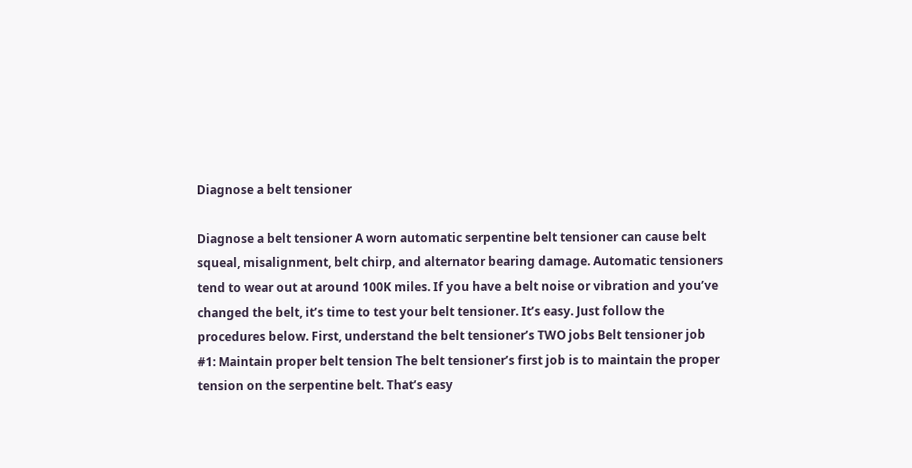Diagnose a belt tensioner

Diagnose a belt tensioner A worn automatic serpentine belt tensioner can cause belt squeal, misalignment, belt chirp, and alternator bearing damage. Automatic tensioners tend to wear out at around 100K miles. If you have a belt noise or vibration and you’ve changed the belt, it’s time to test your belt tensioner. It’s easy. Just follow the procedures below. First, understand the belt tensioner’s TWO jobs Belt tensioner job #1: Maintain proper belt tension The belt tensioner’s first job is to maintain the proper tension on the serpentine belt. That’s easy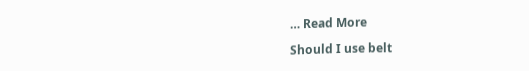… Read More

Should I use belt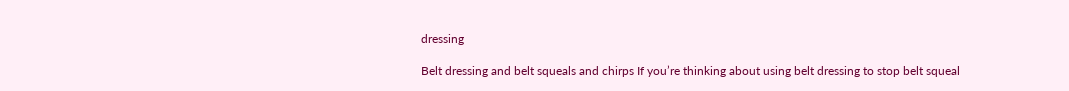dressing

Belt dressing and belt squeals and chirps If you’re thinking about using belt dressing to stop belt squeal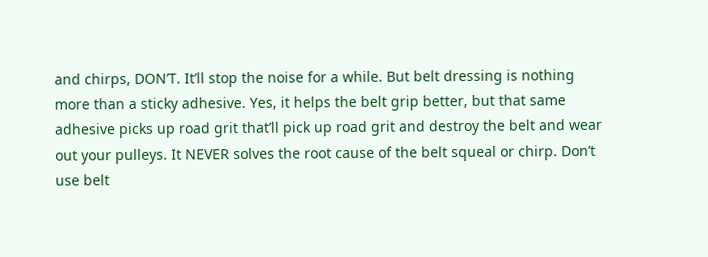and chirps, DON’T. It’ll stop the noise for a while. But belt dressing is nothing more than a sticky adhesive. Yes, it helps the belt grip better, but that same adhesive picks up road grit that’ll pick up road grit and destroy the belt and wear out your pulleys. It NEVER solves the root cause of the belt squeal or chirp. Don’t use belt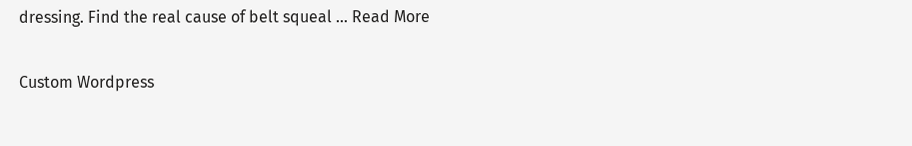dressing. Find the real cause of belt squeal … Read More

Custom Wordpress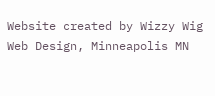Website created by Wizzy Wig Web Design, Minneapolis MN